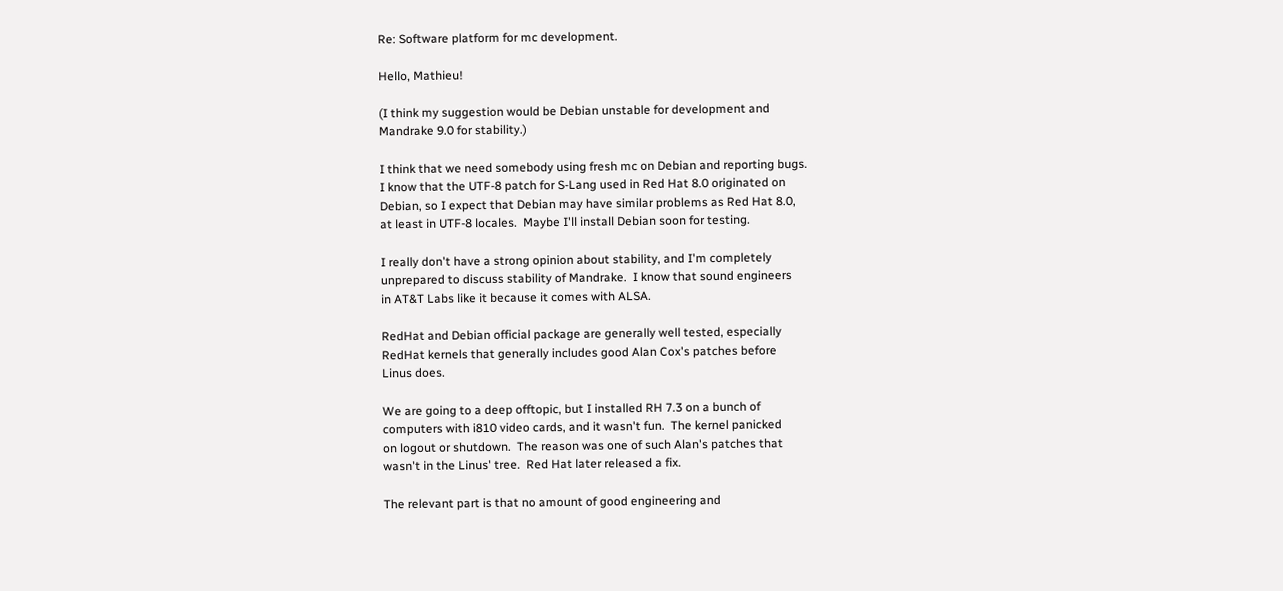Re: Software platform for mc development.

Hello, Mathieu!

(I think my suggestion would be Debian unstable for development and
Mandrake 9.0 for stability.)

I think that we need somebody using fresh mc on Debian and reporting bugs.
I know that the UTF-8 patch for S-Lang used in Red Hat 8.0 originated on
Debian, so I expect that Debian may have similar problems as Red Hat 8.0,
at least in UTF-8 locales.  Maybe I'll install Debian soon for testing.

I really don't have a strong opinion about stability, and I'm completely
unprepared to discuss stability of Mandrake.  I know that sound engineers
in AT&T Labs like it because it comes with ALSA.

RedHat and Debian official package are generally well tested, especially
RedHat kernels that generally includes good Alan Cox's patches before
Linus does.

We are going to a deep offtopic, but I installed RH 7.3 on a bunch of
computers with i810 video cards, and it wasn't fun.  The kernel panicked
on logout or shutdown.  The reason was one of such Alan's patches that
wasn't in the Linus' tree.  Red Hat later released a fix.

The relevant part is that no amount of good engineering and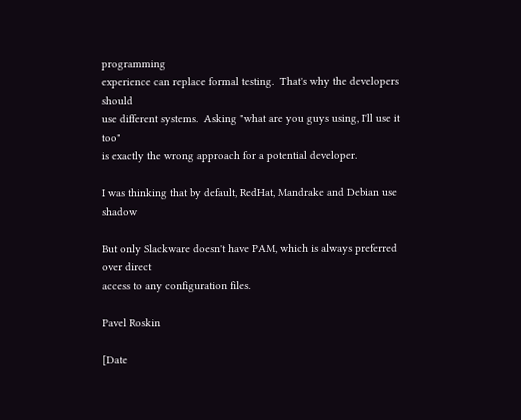programming
experience can replace formal testing.  That's why the developers should
use different systems.  Asking "what are you guys using, I'll use it too"
is exactly the wrong approach for a potential developer.

I was thinking that by default, RedHat, Mandrake and Debian use shadow

But only Slackware doesn't have PAM, which is always preferred over direct
access to any configuration files.

Pavel Roskin

[Date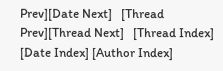Prev][Date Next]   [Thread Prev][Thread Next]   [Thread Index] [Date Index] [Author Index]